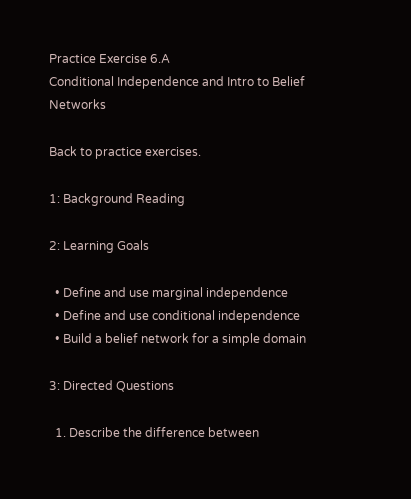Practice Exercise 6.A
Conditional Independence and Intro to Belief Networks

Back to practice exercises.

1: Background Reading

2: Learning Goals

  • Define and use marginal independence
  • Define and use conditional independence
  • Build a belief network for a simple domain

3: Directed Questions

  1. Describe the difference between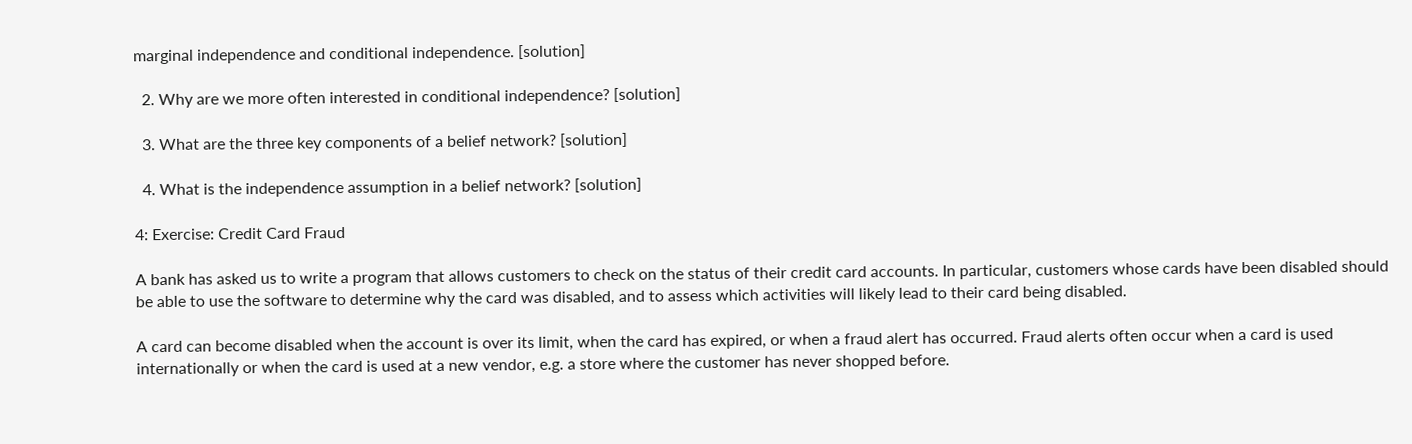marginal independence and conditional independence. [solution]

  2. Why are we more often interested in conditional independence? [solution]

  3. What are the three key components of a belief network? [solution]

  4. What is the independence assumption in a belief network? [solution]

4: Exercise: Credit Card Fraud

A bank has asked us to write a program that allows customers to check on the status of their credit card accounts. In particular, customers whose cards have been disabled should be able to use the software to determine why the card was disabled, and to assess which activities will likely lead to their card being disabled.

A card can become disabled when the account is over its limit, when the card has expired, or when a fraud alert has occurred. Fraud alerts often occur when a card is used internationally or when the card is used at a new vendor, e.g. a store where the customer has never shopped before.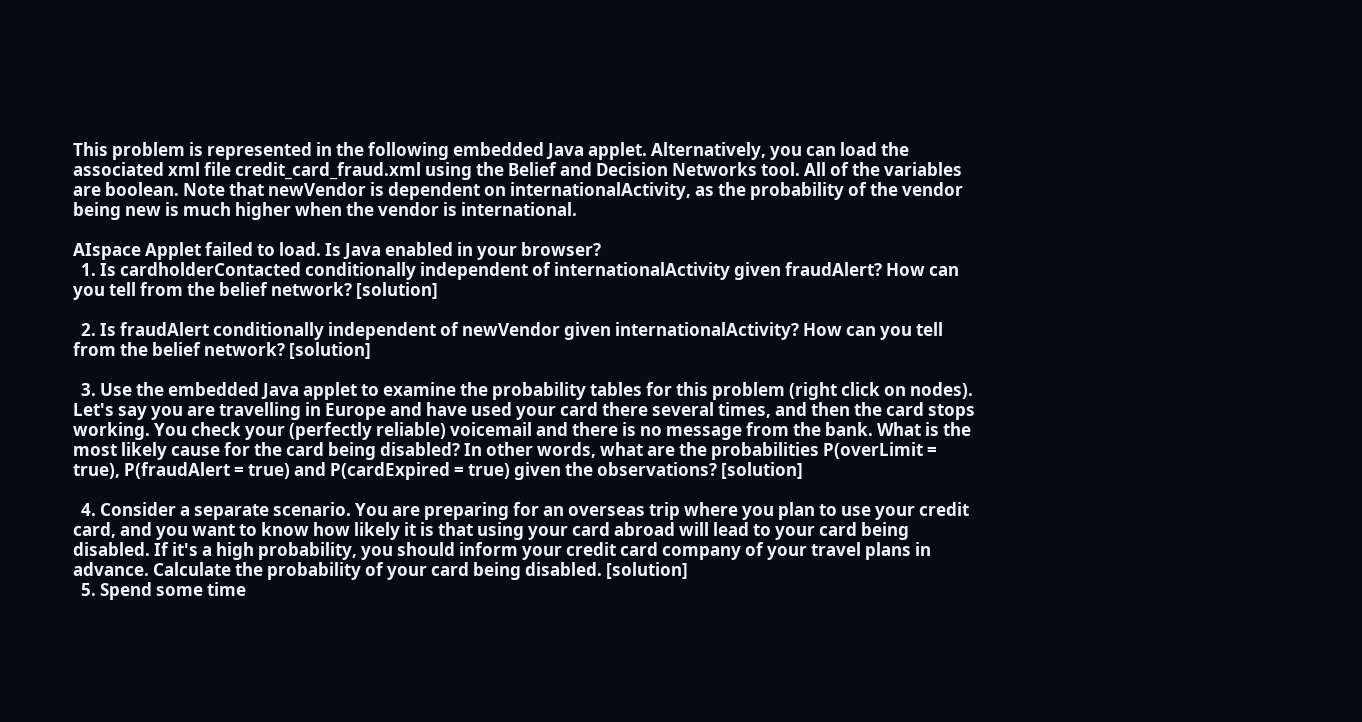This problem is represented in the following embedded Java applet. Alternatively, you can load the associated xml file credit_card_fraud.xml using the Belief and Decision Networks tool. All of the variables are boolean. Note that newVendor is dependent on internationalActivity, as the probability of the vendor being new is much higher when the vendor is international.

AIspace Applet failed to load. Is Java enabled in your browser?
  1. Is cardholderContacted conditionally independent of internationalActivity given fraudAlert? How can you tell from the belief network? [solution]

  2. Is fraudAlert conditionally independent of newVendor given internationalActivity? How can you tell from the belief network? [solution]

  3. Use the embedded Java applet to examine the probability tables for this problem (right click on nodes). Let's say you are travelling in Europe and have used your card there several times, and then the card stops working. You check your (perfectly reliable) voicemail and there is no message from the bank. What is the most likely cause for the card being disabled? In other words, what are the probabilities P(overLimit = true), P(fraudAlert = true) and P(cardExpired = true) given the observations? [solution]

  4. Consider a separate scenario. You are preparing for an overseas trip where you plan to use your credit card, and you want to know how likely it is that using your card abroad will lead to your card being disabled. If it's a high probability, you should inform your credit card company of your travel plans in advance. Calculate the probability of your card being disabled. [solution]
  5. Spend some time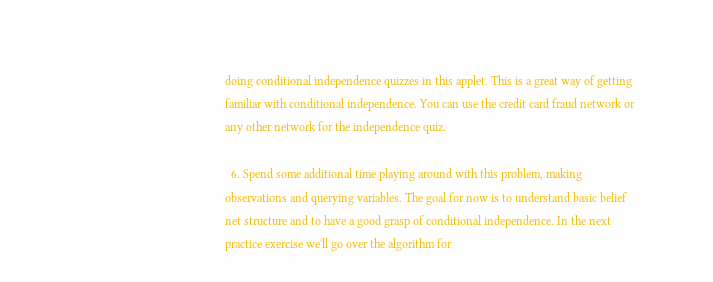doing conditional independence quizzes in this applet. This is a great way of getting familiar with conditional independence. You can use the credit card fraud network or any other network for the independence quiz.

  6. Spend some additional time playing around with this problem, making observations and querying variables. The goal for now is to understand basic belief net structure and to have a good grasp of conditional independence. In the next practice exercise we'll go over the algorithm for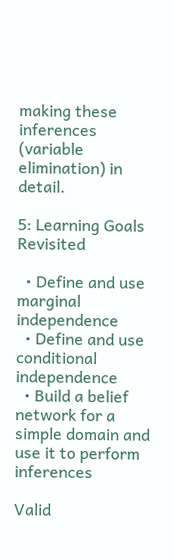making these inferences (variable elimination) in detail.

5: Learning Goals Revisited

  • Define and use marginal independence
  • Define and use conditional independence
  • Build a belief network for a simple domain and use it to perform inferences

Valid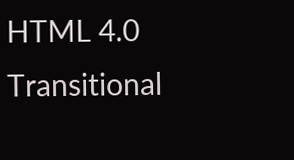HTML 4.0 Transitional